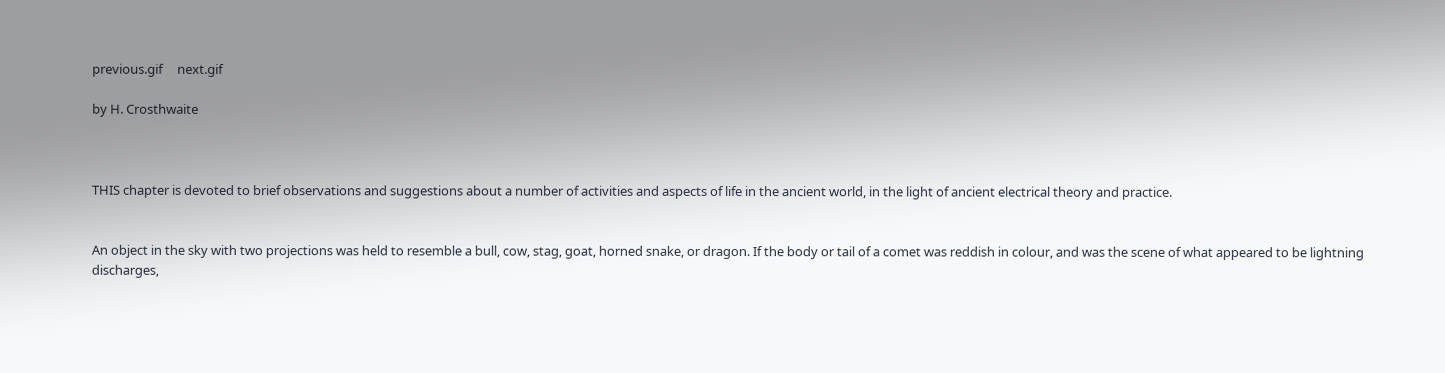previous.gif     next.gif

by H. Crosthwaite



THIS chapter is devoted to brief observations and suggestions about a number of activities and aspects of life in the ancient world, in the light of ancient electrical theory and practice.


An object in the sky with two projections was held to resemble a bull, cow, stag, goat, horned snake, or dragon. If the body or tail of a comet was reddish in colour, and was the scene of what appeared to be lightning discharges,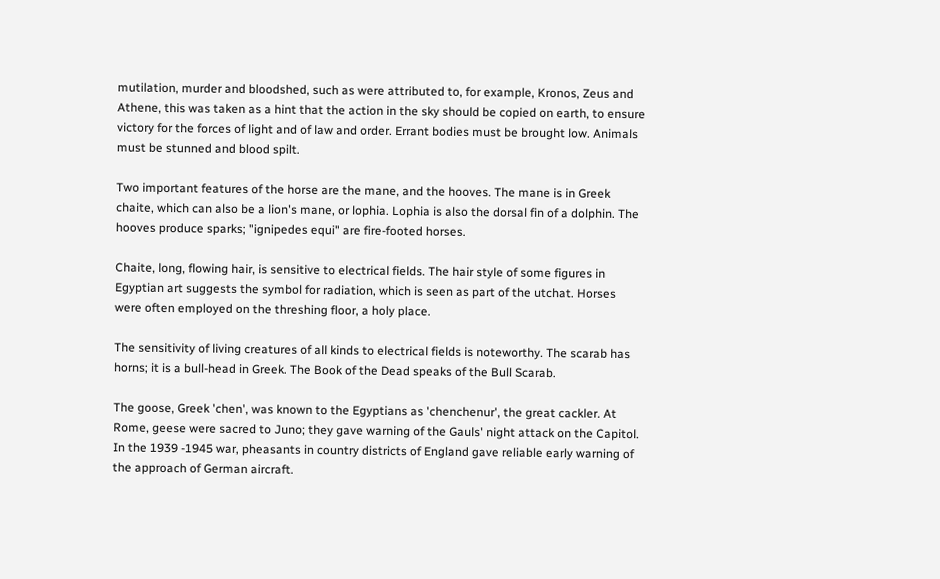mutilation, murder and bloodshed, such as were attributed to, for example, Kronos, Zeus and Athene, this was taken as a hint that the action in the sky should be copied on earth, to ensure victory for the forces of light and of law and order. Errant bodies must be brought low. Animals must be stunned and blood spilt.

Two important features of the horse are the mane, and the hooves. The mane is in Greek chaite, which can also be a lion's mane, or lophia. Lophia is also the dorsal fin of a dolphin. The hooves produce sparks; "ignipedes equi" are fire-footed horses.

Chaite, long, flowing hair, is sensitive to electrical fields. The hair style of some figures in Egyptian art suggests the symbol for radiation, which is seen as part of the utchat. Horses were often employed on the threshing floor, a holy place.

The sensitivity of living creatures of all kinds to electrical fields is noteworthy. The scarab has horns; it is a bull-head in Greek. The Book of the Dead speaks of the Bull Scarab.

The goose, Greek 'chen', was known to the Egyptians as 'chenchenur', the great cackler. At Rome, geese were sacred to Juno; they gave warning of the Gauls' night attack on the Capitol. In the 1939 -1945 war, pheasants in country districts of England gave reliable early warning of the approach of German aircraft.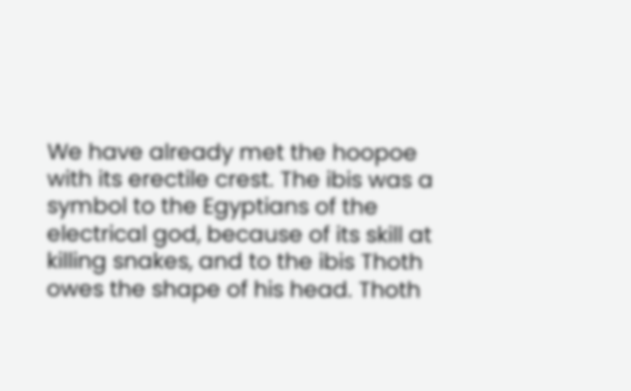We have already met the hoopoe with its erectile crest. The ibis was a symbol to the Egyptians of the electrical god, because of its skill at killing snakes, and to the ibis Thoth owes the shape of his head. Thoth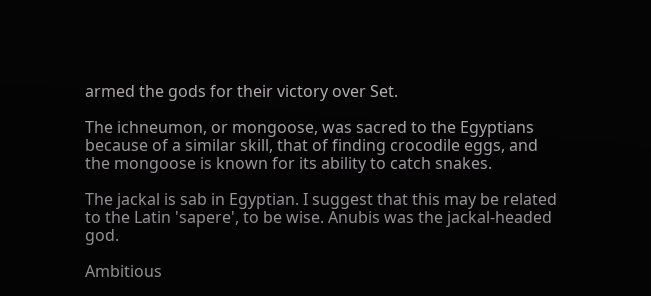armed the gods for their victory over Set.

The ichneumon, or mongoose, was sacred to the Egyptians because of a similar skill, that of finding crocodile eggs, and the mongoose is known for its ability to catch snakes.

The jackal is sab in Egyptian. I suggest that this may be related to the Latin 'sapere', to be wise. Anubis was the jackal-headed god.

Ambitious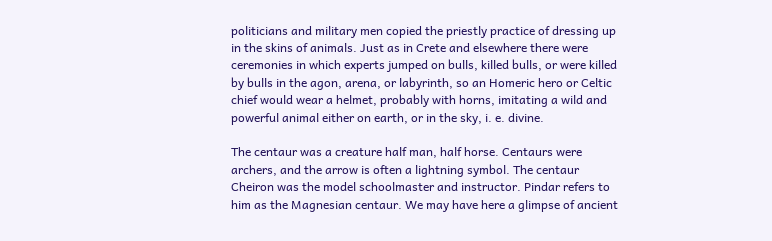politicians and military men copied the priestly practice of dressing up in the skins of animals. Just as in Crete and elsewhere there were ceremonies in which experts jumped on bulls, killed bulls, or were killed by bulls in the agon, arena, or labyrinth, so an Homeric hero or Celtic chief would wear a helmet, probably with horns, imitating a wild and powerful animal either on earth, or in the sky, i. e. divine.

The centaur was a creature half man, half horse. Centaurs were archers, and the arrow is often a lightning symbol. The centaur Cheiron was the model schoolmaster and instructor. Pindar refers to him as the Magnesian centaur. We may have here a glimpse of ancient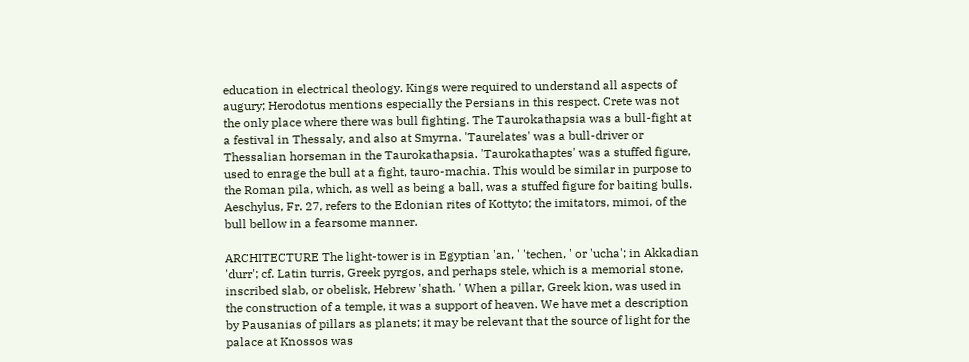education in electrical theology. Kings were required to understand all aspects of augury; Herodotus mentions especially the Persians in this respect. Crete was not the only place where there was bull fighting. The Taurokathapsia was a bull-fight at a festival in Thessaly, and also at Smyrna. 'Taurelates' was a bull-driver or Thessalian horseman in the Taurokathapsia. 'Taurokathaptes' was a stuffed figure, used to enrage the bull at a fight, tauro-machia. This would be similar in purpose to the Roman pila, which, as well as being a ball, was a stuffed figure for baiting bulls. Aeschylus, Fr. 27, refers to the Edonian rites of Kottyto; the imitators, mimoi, of the bull bellow in a fearsome manner.

ARCHITECTURE The light-tower is in Egyptian 'an, ' 'techen, ' or 'ucha'; in Akkadian 'durr'; cf. Latin turris, Greek pyrgos, and perhaps stele, which is a memorial stone, inscribed slab, or obelisk, Hebrew 'shath. ' When a pillar, Greek kion, was used in the construction of a temple, it was a support of heaven. We have met a description by Pausanias of pillars as planets; it may be relevant that the source of light for the palace at Knossos was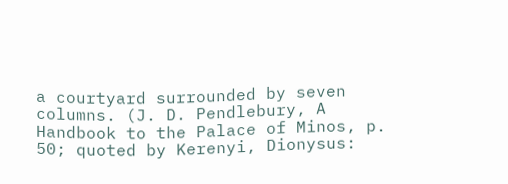a courtyard surrounded by seven columns. (J. D. Pendlebury, A Handbook to the Palace of Minos, p. 50; quoted by Kerenyi, Dionysus: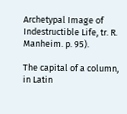Archetypal Image of Indestructible Life, tr. R. Manheim. p. 95).

The capital of a column, in Latin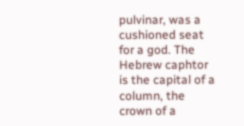pulvinar, was a cushioned seat for a god. The Hebrew caphtor is the capital of a column, the crown of a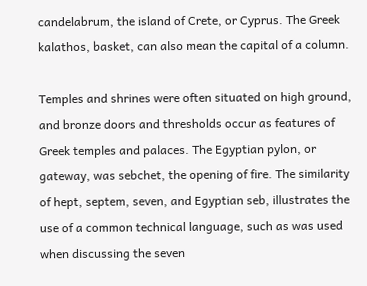candelabrum, the island of Crete, or Cyprus. The Greek kalathos, basket, can also mean the capital of a column.

Temples and shrines were often situated on high ground, and bronze doors and thresholds occur as features of Greek temples and palaces. The Egyptian pylon, or gateway, was sebchet, the opening of fire. The similarity of hept, septem, seven, and Egyptian seb, illustrates the use of a common technical language, such as was used when discussing the seven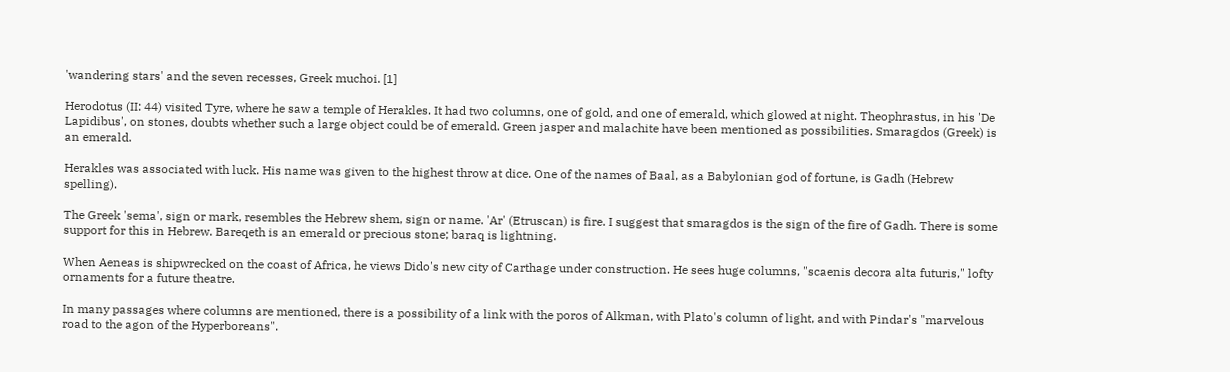'wandering stars' and the seven recesses, Greek muchoi. [1]

Herodotus (II: 44) visited Tyre, where he saw a temple of Herakles. It had two columns, one of gold, and one of emerald, which glowed at night. Theophrastus, in his 'De Lapidibus', on stones, doubts whether such a large object could be of emerald. Green jasper and malachite have been mentioned as possibilities. Smaragdos (Greek) is an emerald.

Herakles was associated with luck. His name was given to the highest throw at dice. One of the names of Baal, as a Babylonian god of fortune, is Gadh (Hebrew spelling).

The Greek 'sema', sign or mark, resembles the Hebrew shem, sign or name. 'Ar' (Etruscan) is fire. I suggest that smaragdos is the sign of the fire of Gadh. There is some support for this in Hebrew. Bareqeth is an emerald or precious stone; baraq is lightning.

When Aeneas is shipwrecked on the coast of Africa, he views Dido's new city of Carthage under construction. He sees huge columns, "scaenis decora alta futuris," lofty ornaments for a future theatre.

In many passages where columns are mentioned, there is a possibility of a link with the poros of Alkman, with Plato's column of light, and with Pindar's "marvelous road to the agon of the Hyperboreans".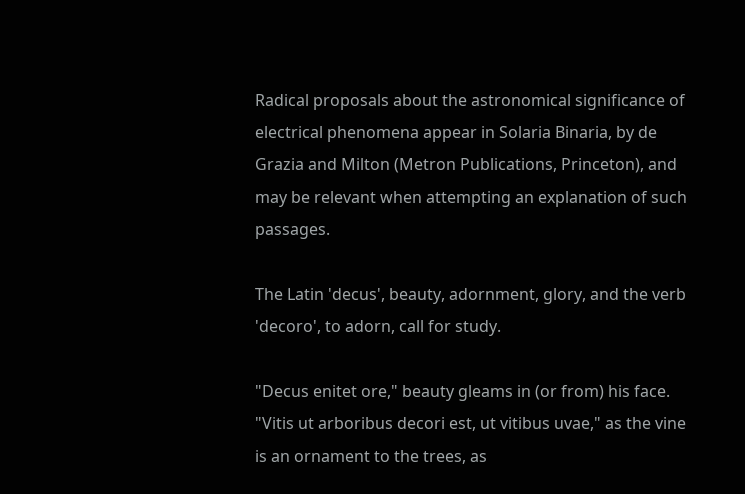Radical proposals about the astronomical significance of electrical phenomena appear in Solaria Binaria, by de Grazia and Milton (Metron Publications, Princeton), and may be relevant when attempting an explanation of such passages.

The Latin 'decus', beauty, adornment, glory, and the verb 'decoro', to adorn, call for study.

"Decus enitet ore," beauty gleams in (or from) his face. "Vitis ut arboribus decori est, ut vitibus uvae," as the vine is an ornament to the trees, as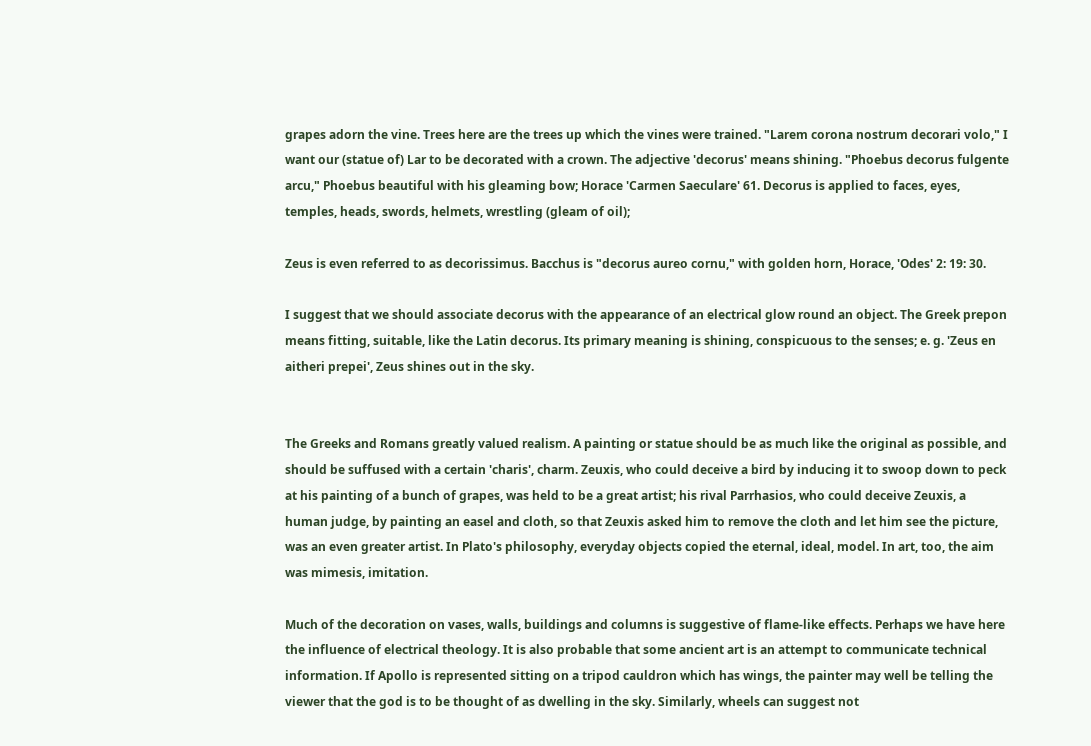grapes adorn the vine. Trees here are the trees up which the vines were trained. "Larem corona nostrum decorari volo," I want our (statue of) Lar to be decorated with a crown. The adjective 'decorus' means shining. "Phoebus decorus fulgente arcu," Phoebus beautiful with his gleaming bow; Horace 'Carmen Saeculare' 61. Decorus is applied to faces, eyes, temples, heads, swords, helmets, wrestling (gleam of oil);

Zeus is even referred to as decorissimus. Bacchus is "decorus aureo cornu," with golden horn, Horace, 'Odes' 2: 19: 30.

I suggest that we should associate decorus with the appearance of an electrical glow round an object. The Greek prepon means fitting, suitable, like the Latin decorus. Its primary meaning is shining, conspicuous to the senses; e. g. 'Zeus en aitheri prepei', Zeus shines out in the sky.


The Greeks and Romans greatly valued realism. A painting or statue should be as much like the original as possible, and should be suffused with a certain 'charis', charm. Zeuxis, who could deceive a bird by inducing it to swoop down to peck at his painting of a bunch of grapes, was held to be a great artist; his rival Parrhasios, who could deceive Zeuxis, a human judge, by painting an easel and cloth, so that Zeuxis asked him to remove the cloth and let him see the picture, was an even greater artist. In Plato's philosophy, everyday objects copied the eternal, ideal, model. In art, too, the aim was mimesis, imitation.

Much of the decoration on vases, walls, buildings and columns is suggestive of flame-like effects. Perhaps we have here the influence of electrical theology. It is also probable that some ancient art is an attempt to communicate technical information. If Apollo is represented sitting on a tripod cauldron which has wings, the painter may well be telling the viewer that the god is to be thought of as dwelling in the sky. Similarly, wheels can suggest not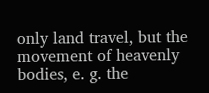only land travel, but the movement of heavenly bodies, e. g. the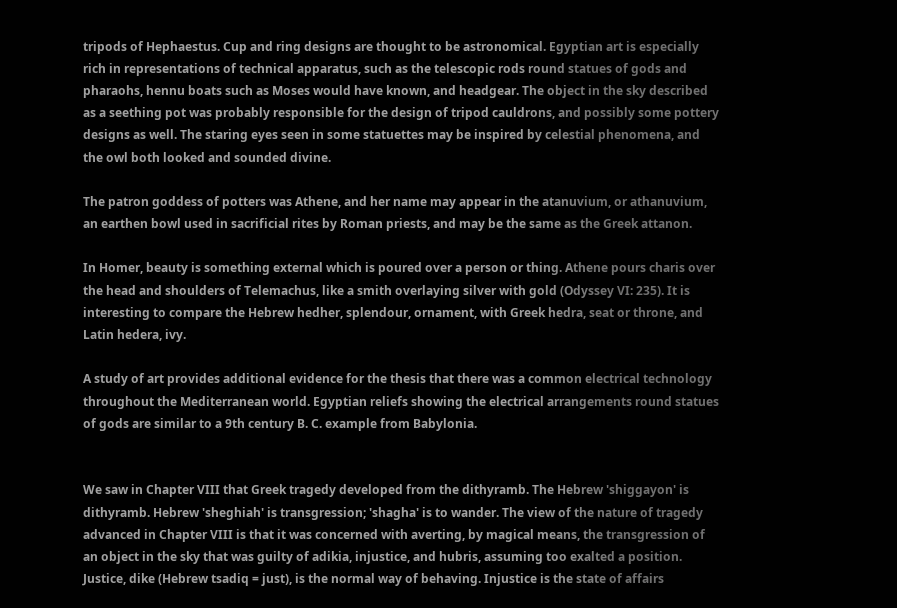tripods of Hephaestus. Cup and ring designs are thought to be astronomical. Egyptian art is especially rich in representations of technical apparatus, such as the telescopic rods round statues of gods and pharaohs, hennu boats such as Moses would have known, and headgear. The object in the sky described as a seething pot was probably responsible for the design of tripod cauldrons, and possibly some pottery designs as well. The staring eyes seen in some statuettes may be inspired by celestial phenomena, and the owl both looked and sounded divine.

The patron goddess of potters was Athene, and her name may appear in the atanuvium, or athanuvium, an earthen bowl used in sacrificial rites by Roman priests, and may be the same as the Greek attanon.

In Homer, beauty is something external which is poured over a person or thing. Athene pours charis over the head and shoulders of Telemachus, like a smith overlaying silver with gold (Odyssey VI: 235). It is interesting to compare the Hebrew hedher, splendour, ornament, with Greek hedra, seat or throne, and Latin hedera, ivy.

A study of art provides additional evidence for the thesis that there was a common electrical technology throughout the Mediterranean world. Egyptian reliefs showing the electrical arrangements round statues of gods are similar to a 9th century B. C. example from Babylonia.


We saw in Chapter VIII that Greek tragedy developed from the dithyramb. The Hebrew 'shiggayon' is dithyramb. Hebrew 'sheghiah' is transgression; 'shagha' is to wander. The view of the nature of tragedy advanced in Chapter VIII is that it was concerned with averting, by magical means, the transgression of an object in the sky that was guilty of adikia, injustice, and hubris, assuming too exalted a position. Justice, dike (Hebrew tsadiq = just), is the normal way of behaving. Injustice is the state of affairs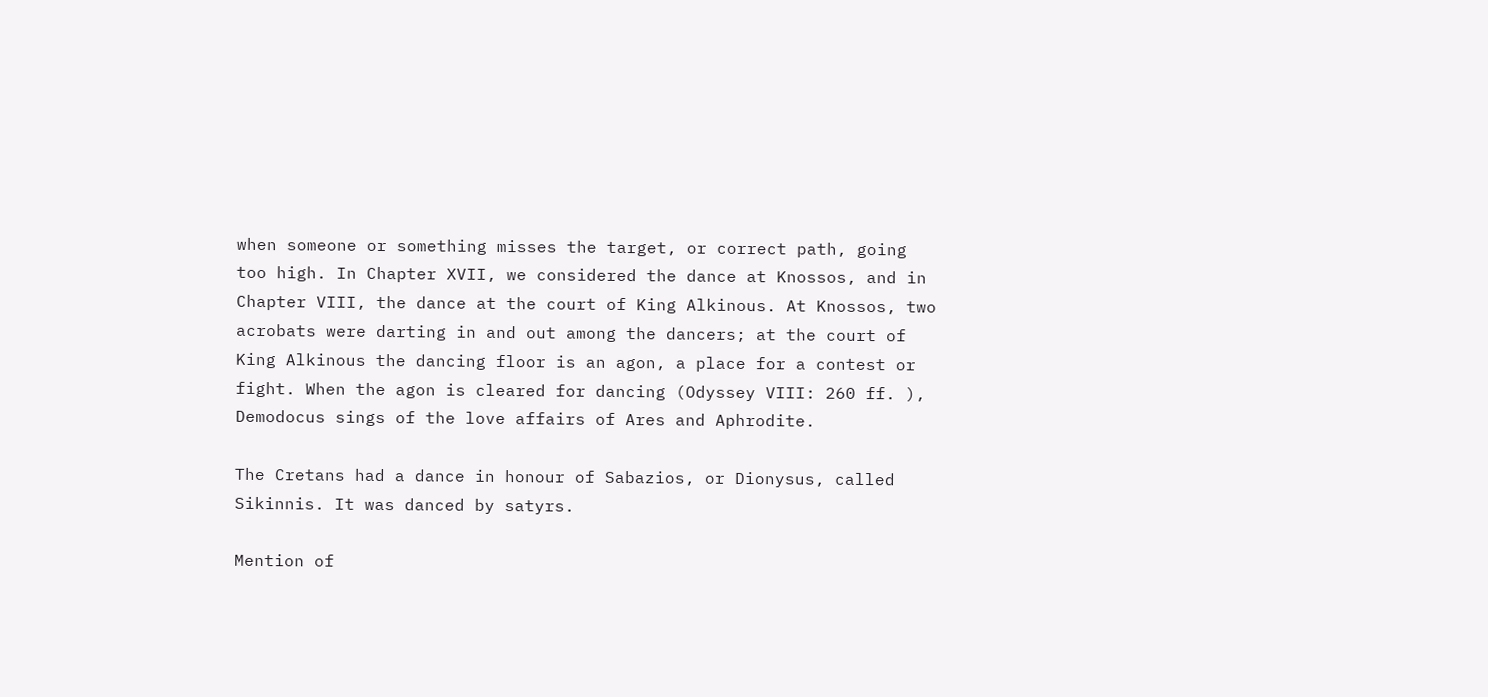when someone or something misses the target, or correct path, going too high. In Chapter XVII, we considered the dance at Knossos, and in Chapter VIII, the dance at the court of King Alkinous. At Knossos, two acrobats were darting in and out among the dancers; at the court of King Alkinous the dancing floor is an agon, a place for a contest or fight. When the agon is cleared for dancing (Odyssey VIII: 260 ff. ), Demodocus sings of the love affairs of Ares and Aphrodite.

The Cretans had a dance in honour of Sabazios, or Dionysus, called Sikinnis. It was danced by satyrs.

Mention of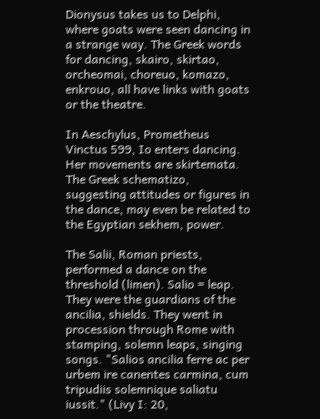Dionysus takes us to Delphi, where goats were seen dancing in a strange way. The Greek words for dancing, skairo, skirtao, orcheomai, choreuo, komazo, enkrouo, all have links with goats or the theatre.

In Aeschylus, Prometheus Vinctus 599, Io enters dancing. Her movements are skirtemata. The Greek schematizo, suggesting attitudes or figures in the dance, may even be related to the Egyptian sekhem, power.

The Salii, Roman priests, performed a dance on the threshold (limen). Salio = leap. They were the guardians of the ancilia, shields. They went in procession through Rome with stamping, solemn leaps, singing songs. "Salios ancilia ferre ac per urbem ire canentes carmina, cum tripudiis solemnique saliatu iussit." (Livy I: 20,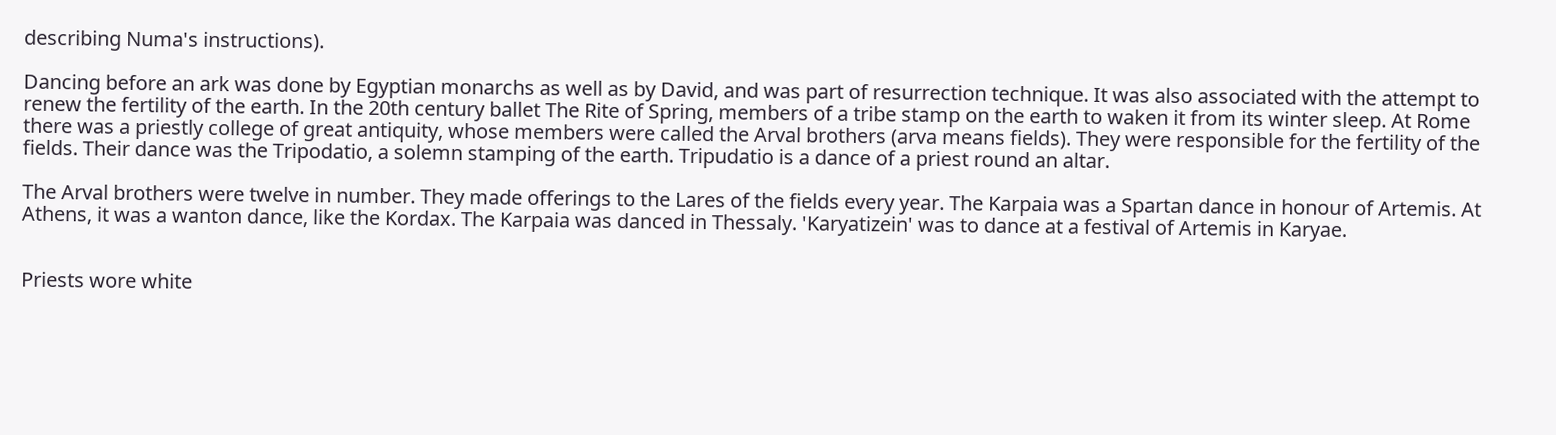describing Numa's instructions).

Dancing before an ark was done by Egyptian monarchs as well as by David, and was part of resurrection technique. It was also associated with the attempt to renew the fertility of the earth. In the 20th century ballet The Rite of Spring, members of a tribe stamp on the earth to waken it from its winter sleep. At Rome there was a priestly college of great antiquity, whose members were called the Arval brothers (arva means fields). They were responsible for the fertility of the fields. Their dance was the Tripodatio, a solemn stamping of the earth. Tripudatio is a dance of a priest round an altar.

The Arval brothers were twelve in number. They made offerings to the Lares of the fields every year. The Karpaia was a Spartan dance in honour of Artemis. At Athens, it was a wanton dance, like the Kordax. The Karpaia was danced in Thessaly. 'Karyatizein' was to dance at a festival of Artemis in Karyae.


Priests wore white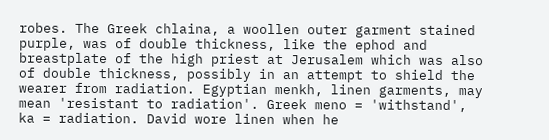robes. The Greek chlaina, a woollen outer garment stained purple, was of double thickness, like the ephod and breastplate of the high priest at Jerusalem which was also of double thickness, possibly in an attempt to shield the wearer from radiation. Egyptian menkh, linen garments, may mean 'resistant to radiation'. Greek meno = 'withstand', ka = radiation. David wore linen when he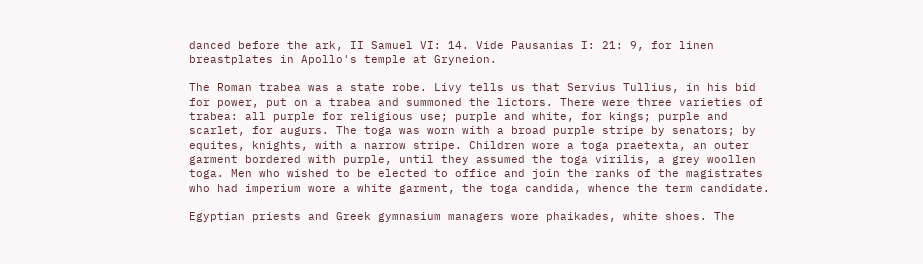danced before the ark, II Samuel VI: 14. Vide Pausanias I: 21: 9, for linen breastplates in Apollo's temple at Gryneion.

The Roman trabea was a state robe. Livy tells us that Servius Tullius, in his bid for power, put on a trabea and summoned the lictors. There were three varieties of trabea: all purple for religious use; purple and white, for kings; purple and scarlet, for augurs. The toga was worn with a broad purple stripe by senators; by equites, knights, with a narrow stripe. Children wore a toga praetexta, an outer garment bordered with purple, until they assumed the toga virilis, a grey woollen toga. Men who wished to be elected to office and join the ranks of the magistrates who had imperium wore a white garment, the toga candida, whence the term candidate.

Egyptian priests and Greek gymnasium managers wore phaikades, white shoes. The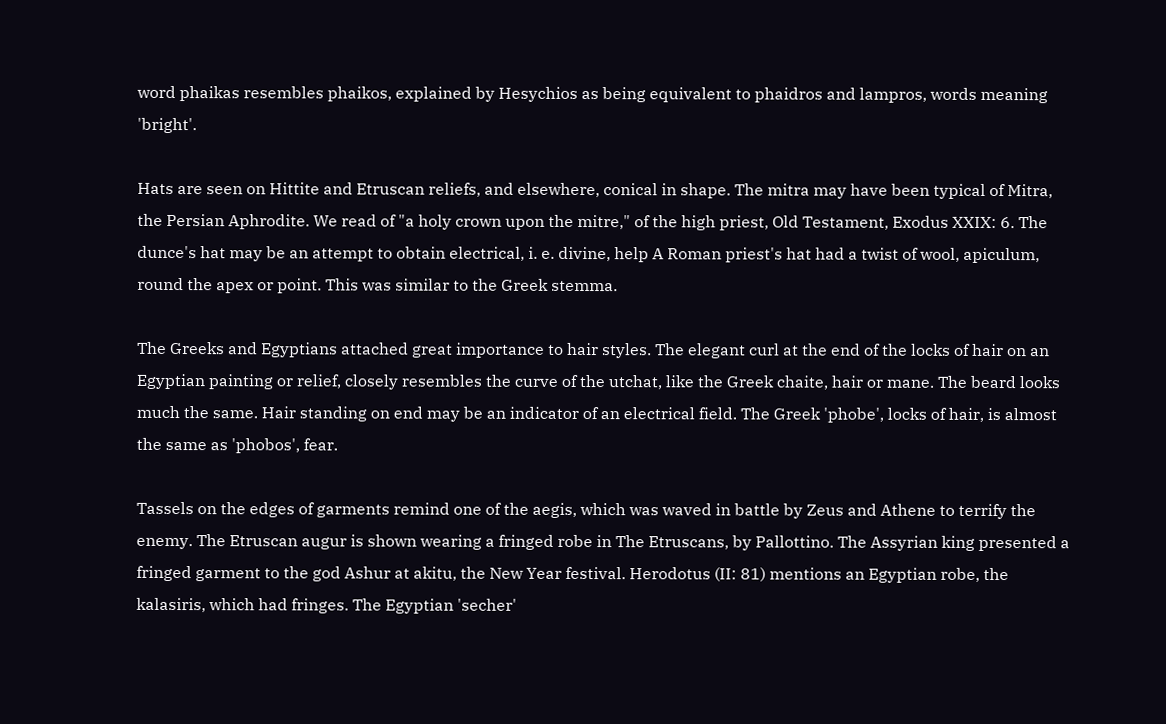word phaikas resembles phaikos, explained by Hesychios as being equivalent to phaidros and lampros, words meaning 'bright'.

Hats are seen on Hittite and Etruscan reliefs, and elsewhere, conical in shape. The mitra may have been typical of Mitra, the Persian Aphrodite. We read of "a holy crown upon the mitre," of the high priest, Old Testament, Exodus XXIX: 6. The dunce's hat may be an attempt to obtain electrical, i. e. divine, help A Roman priest's hat had a twist of wool, apiculum, round the apex or point. This was similar to the Greek stemma.

The Greeks and Egyptians attached great importance to hair styles. The elegant curl at the end of the locks of hair on an Egyptian painting or relief, closely resembles the curve of the utchat, like the Greek chaite, hair or mane. The beard looks much the same. Hair standing on end may be an indicator of an electrical field. The Greek 'phobe', locks of hair, is almost the same as 'phobos', fear.

Tassels on the edges of garments remind one of the aegis, which was waved in battle by Zeus and Athene to terrify the enemy. The Etruscan augur is shown wearing a fringed robe in The Etruscans, by Pallottino. The Assyrian king presented a fringed garment to the god Ashur at akitu, the New Year festival. Herodotus (II: 81) mentions an Egyptian robe, the kalasiris, which had fringes. The Egyptian 'secher'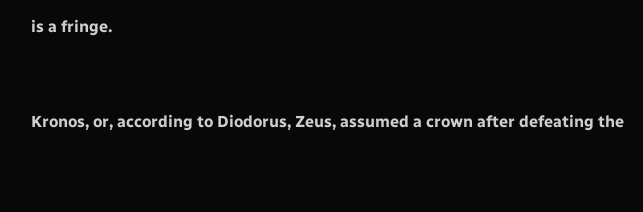is a fringe.


Kronos, or, according to Diodorus, Zeus, assumed a crown after defeating the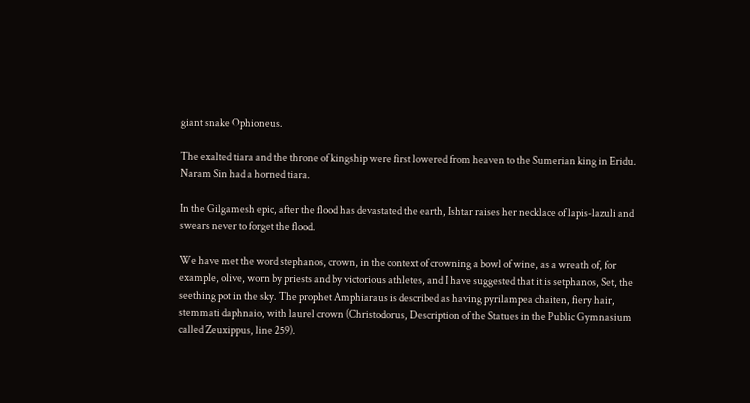giant snake Ophioneus.

The exalted tiara and the throne of kingship were first lowered from heaven to the Sumerian king in Eridu. Naram Sin had a horned tiara.

In the Gilgamesh epic, after the flood has devastated the earth, Ishtar raises her necklace of lapis-lazuli and swears never to forget the flood.

We have met the word stephanos, crown, in the context of crowning a bowl of wine, as a wreath of, for example, olive, worn by priests and by victorious athletes, and I have suggested that it is setphanos, Set, the seething pot in the sky. The prophet Amphiaraus is described as having pyrilampea chaiten, fiery hair, stemmati daphnaio, with laurel crown (Christodorus, Description of the Statues in the Public Gymnasium called Zeuxippus, line 259).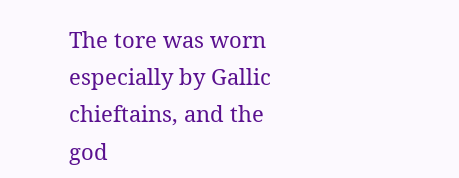The tore was worn especially by Gallic chieftains, and the god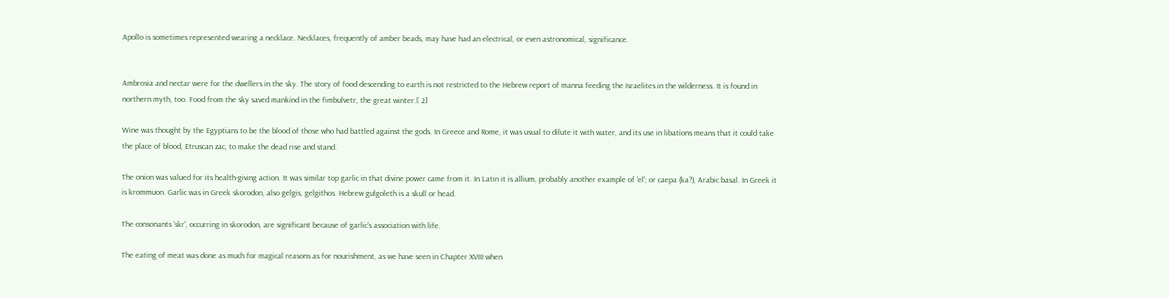Apollo is sometimes represented wearing a necklace. Necklaces, frequently of amber beads, may have had an electrical, or even astronomical, significance.


Ambrosia and nectar were for the dwellers in the sky. The story of food descending to earth is not restricted to the Hebrew report of manna feeding the Israelites in the wilderness. It is found in northern myth, too. Food from the sky saved mankind in the fimbulvetr, the great winter.[ 2]

Wine was thought by the Egyptians to be the blood of those who had battled against the gods. In Greece and Rome, it was usual to dilute it with water, and its use in libations means that it could take the place of blood, Etruscan zac, to make the dead rise and stand.

The onion was valued for its health-giving action. It was similar top garlic in that divine power came from it. In Latin it is allium, probably another example of 'el'; or caepa (ka?), Arabic basal. In Greek it is krommuon. Garlic was in Greek skorodon, also gelgis, gelgithos. Hebrew gulgoleth is a skull or head.

The consonants 'skr', occurring in skorodon, are significant because of garlic's association with life.

The eating of meat was done as much for magical reasons as for nourishment, as we have seen in Chapter XVIII when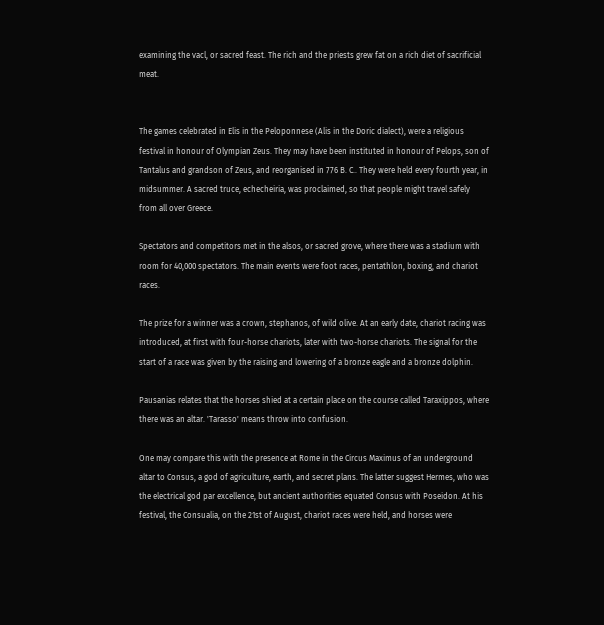examining the vacl, or sacred feast. The rich and the priests grew fat on a rich diet of sacrificial meat.


The games celebrated in Elis in the Peloponnese (Alis in the Doric dialect), were a religious festival in honour of Olympian Zeus. They may have been instituted in honour of Pelops, son of Tantalus and grandson of Zeus, and reorganised in 776 B. C.. They were held every fourth year, in midsummer. A sacred truce, echecheiria, was proclaimed, so that people might travel safely from all over Greece.

Spectators and competitors met in the alsos, or sacred grove, where there was a stadium with room for 40,000 spectators. The main events were foot races, pentathlon, boxing, and chariot races.

The prize for a winner was a crown, stephanos, of wild olive. At an early date, chariot racing was introduced, at first with four-horse chariots, later with two-horse chariots. The signal for the start of a race was given by the raising and lowering of a bronze eagle and a bronze dolphin.

Pausanias relates that the horses shied at a certain place on the course called Taraxippos, where there was an altar. 'Tarasso' means throw into confusion.

One may compare this with the presence at Rome in the Circus Maximus of an underground altar to Consus, a god of agriculture, earth, and secret plans. The latter suggest Hermes, who was the electrical god par excellence, but ancient authorities equated Consus with Poseidon. At his festival, the Consualia, on the 21st of August, chariot races were held, and horses were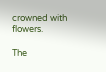crowned with flowers.

The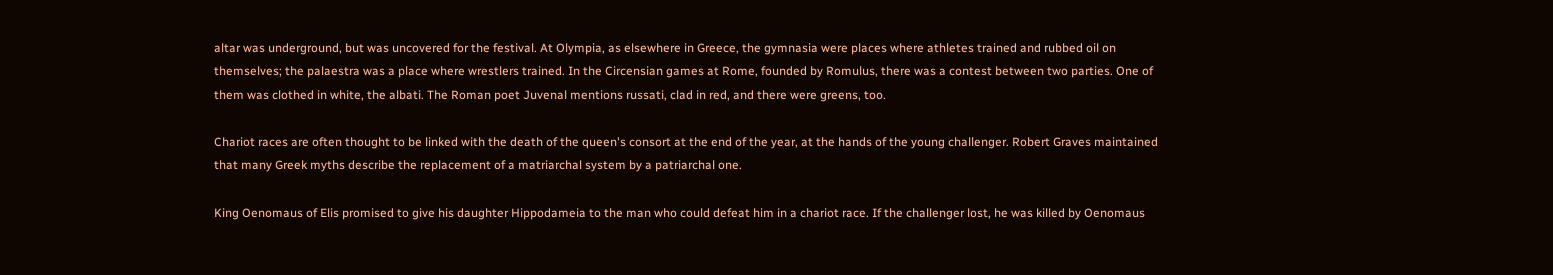altar was underground, but was uncovered for the festival. At Olympia, as elsewhere in Greece, the gymnasia were places where athletes trained and rubbed oil on themselves; the palaestra was a place where wrestlers trained. In the Circensian games at Rome, founded by Romulus, there was a contest between two parties. One of them was clothed in white, the albati. The Roman poet Juvenal mentions russati, clad in red, and there were greens, too.

Chariot races are often thought to be linked with the death of the queen's consort at the end of the year, at the hands of the young challenger. Robert Graves maintained that many Greek myths describe the replacement of a matriarchal system by a patriarchal one.

King Oenomaus of Elis promised to give his daughter Hippodameia to the man who could defeat him in a chariot race. If the challenger lost, he was killed by Oenomaus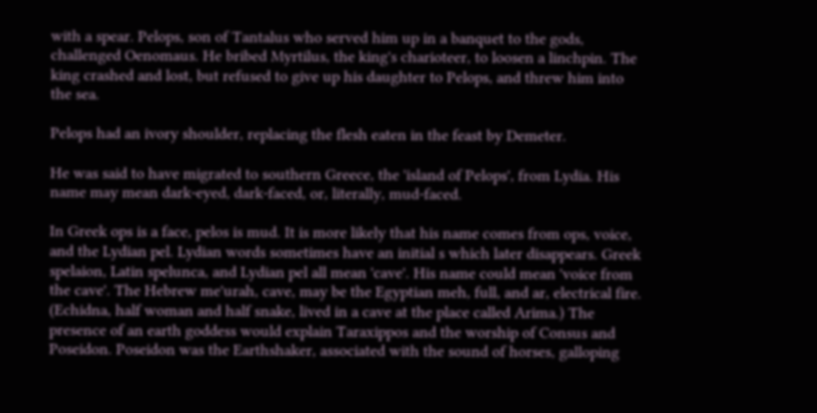with a spear. Pelops, son of Tantalus who served him up in a banquet to the gods, challenged Oenomaus. He bribed Myrtilus, the king's charioteer, to loosen a linchpin. The king crashed and lost, but refused to give up his daughter to Pelops, and threw him into the sea.

Pelops had an ivory shoulder, replacing the flesh eaten in the feast by Demeter.

He was said to have migrated to southern Greece, the 'island of Pelops', from Lydia. His name may mean dark-eyed, dark-faced, or, literally, mud-faced.

In Greek ops is a face, pelos is mud. It is more likely that his name comes from ops, voice, and the Lydian pel. Lydian words sometimes have an initial s which later disappears. Greek spelaion, Latin spelunca, and Lydian pel all mean 'cave'. His name could mean 'voice from the cave'. The Hebrew me'urah, cave, may be the Egyptian meh, full, and ar, electrical fire. (Echidna, half woman and half snake, lived in a cave at the place called Arima.) The presence of an earth goddess would explain Taraxippos and the worship of Consus and Poseidon. Poseidon was the Earthshaker, associated with the sound of horses, galloping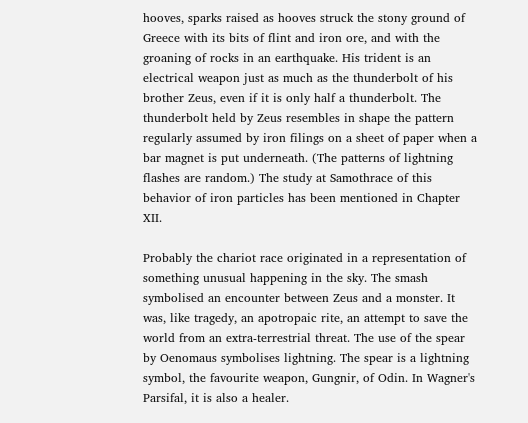hooves, sparks raised as hooves struck the stony ground of Greece with its bits of flint and iron ore, and with the groaning of rocks in an earthquake. His trident is an electrical weapon just as much as the thunderbolt of his brother Zeus, even if it is only half a thunderbolt. The thunderbolt held by Zeus resembles in shape the pattern regularly assumed by iron filings on a sheet of paper when a bar magnet is put underneath. (The patterns of lightning flashes are random.) The study at Samothrace of this behavior of iron particles has been mentioned in Chapter XII.

Probably the chariot race originated in a representation of something unusual happening in the sky. The smash symbolised an encounter between Zeus and a monster. It was, like tragedy, an apotropaic rite, an attempt to save the world from an extra-terrestrial threat. The use of the spear by Oenomaus symbolises lightning. The spear is a lightning symbol, the favourite weapon, Gungnir, of Odin. In Wagner's Parsifal, it is also a healer.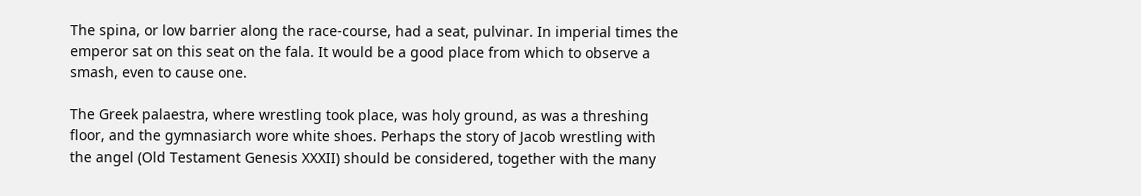The spina, or low barrier along the race-course, had a seat, pulvinar. In imperial times the emperor sat on this seat on the fala. It would be a good place from which to observe a smash, even to cause one.

The Greek palaestra, where wrestling took place, was holy ground, as was a threshing floor, and the gymnasiarch wore white shoes. Perhaps the story of Jacob wrestling with the angel (Old Testament Genesis XXXII) should be considered, together with the many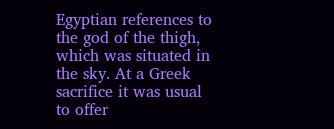Egyptian references to the god of the thigh, which was situated in the sky. At a Greek sacrifice it was usual to offer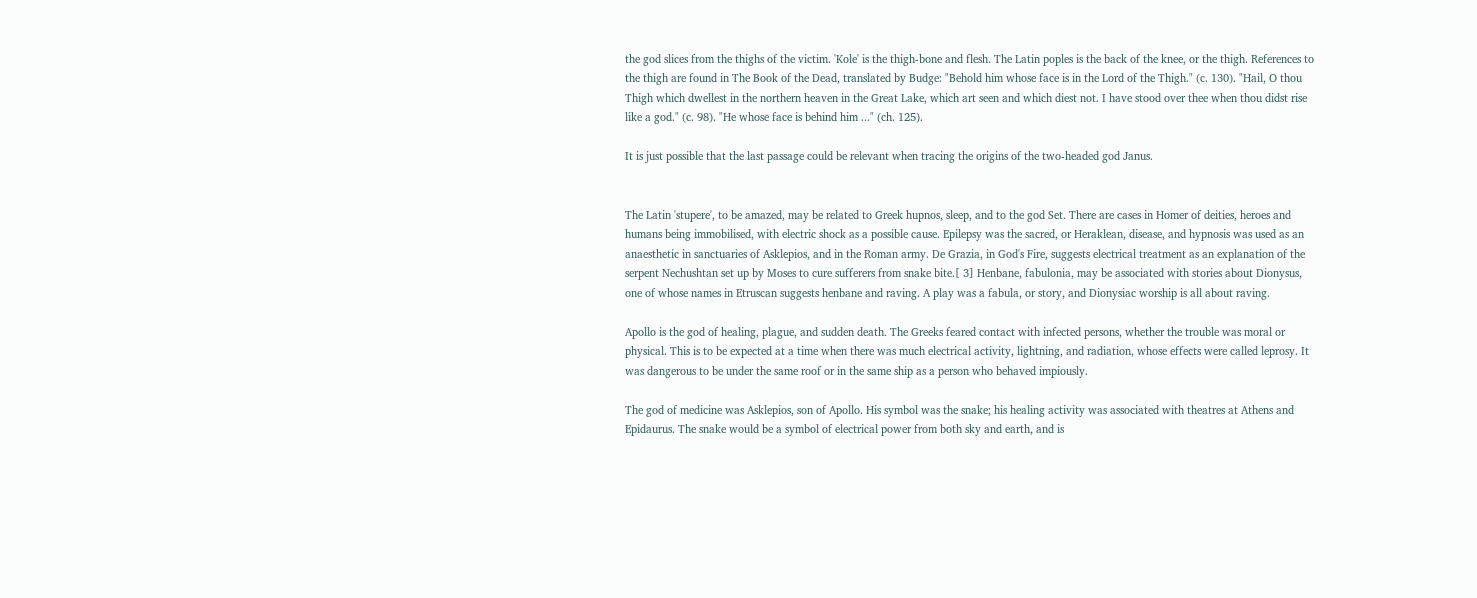the god slices from the thighs of the victim. 'Kole' is the thigh-bone and flesh. The Latin poples is the back of the knee, or the thigh. References to the thigh are found in The Book of the Dead, translated by Budge: "Behold him whose face is in the Lord of the Thigh." (c. 130). "Hail, O thou Thigh which dwellest in the northern heaven in the Great Lake, which art seen and which diest not. I have stood over thee when thou didst rise like a god." (c. 98). "He whose face is behind him ..." (ch. 125).

It is just possible that the last passage could be relevant when tracing the origins of the two-headed god Janus.


The Latin 'stupere', to be amazed, may be related to Greek hupnos, sleep, and to the god Set. There are cases in Homer of deities, heroes and humans being immobilised, with electric shock as a possible cause. Epilepsy was the sacred, or Heraklean, disease, and hypnosis was used as an anaesthetic in sanctuaries of Asklepios, and in the Roman army. De Grazia, in God's Fire, suggests electrical treatment as an explanation of the serpent Nechushtan set up by Moses to cure sufferers from snake bite.[ 3] Henbane, fabulonia, may be associated with stories about Dionysus, one of whose names in Etruscan suggests henbane and raving. A play was a fabula, or story, and Dionysiac worship is all about raving.

Apollo is the god of healing, plague, and sudden death. The Greeks feared contact with infected persons, whether the trouble was moral or physical. This is to be expected at a time when there was much electrical activity, lightning, and radiation, whose effects were called leprosy. It was dangerous to be under the same roof or in the same ship as a person who behaved impiously.

The god of medicine was Asklepios, son of Apollo. His symbol was the snake; his healing activity was associated with theatres at Athens and Epidaurus. The snake would be a symbol of electrical power from both sky and earth, and is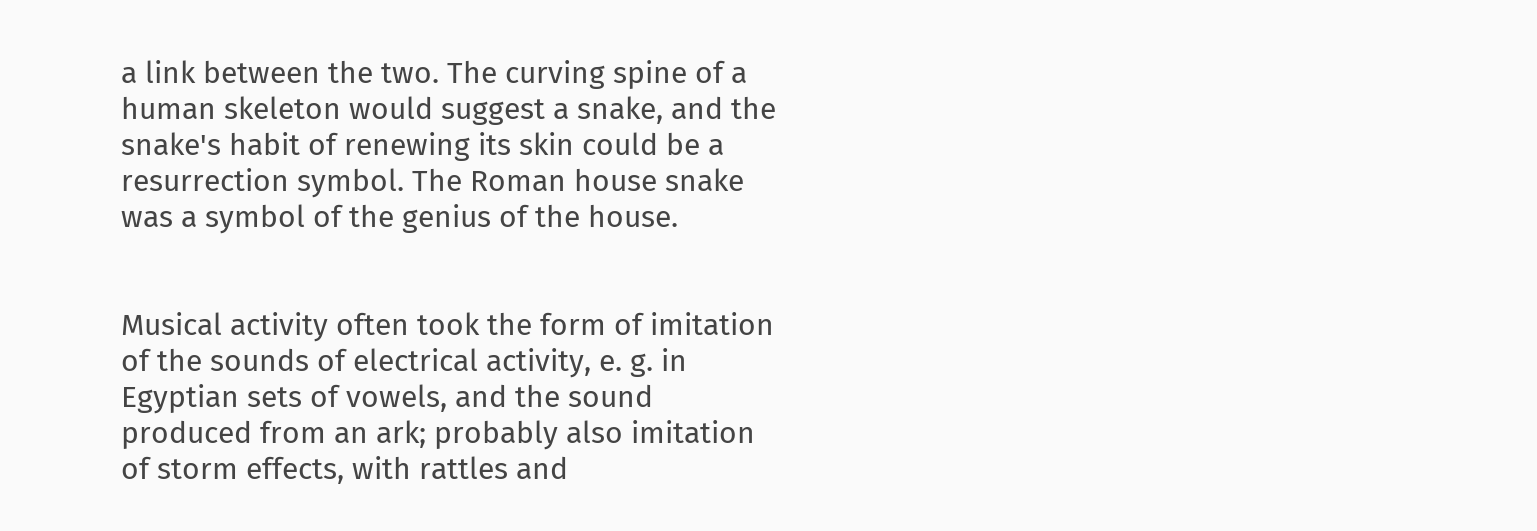a link between the two. The curving spine of a human skeleton would suggest a snake, and the snake's habit of renewing its skin could be a resurrection symbol. The Roman house snake was a symbol of the genius of the house.


Musical activity often took the form of imitation of the sounds of electrical activity, e. g. in Egyptian sets of vowels, and the sound produced from an ark; probably also imitation of storm effects, with rattles and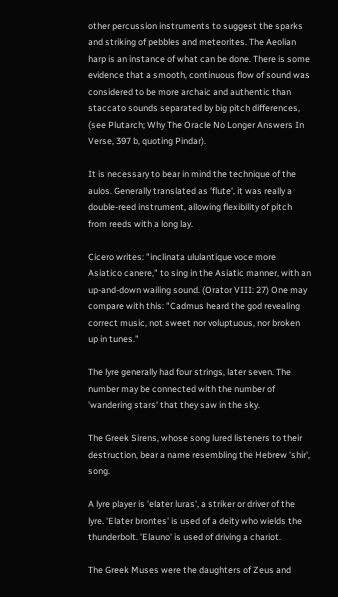other percussion instruments to suggest the sparks and striking of pebbles and meteorites. The Aeolian harp is an instance of what can be done. There is some evidence that a smooth, continuous flow of sound was considered to be more archaic and authentic than staccato sounds separated by big pitch differences, (see Plutarch; Why The Oracle No Longer Answers In Verse, 397 b, quoting Pindar).

It is necessary to bear in mind the technique of the aulos. Generally translated as 'flute', it was really a double-reed instrument, allowing flexibility of pitch from reeds with a long lay.

Cicero writes: "inclinata ululantique voce more Asiatico canere," to sing in the Asiatic manner, with an up-and-down wailing sound. (Orator VIII: 27) One may compare with this: "Cadmus heard the god revealing correct music, not sweet nor voluptuous, nor broken up in tunes."

The lyre generally had four strings, later seven. The number may be connected with the number of 'wandering stars' that they saw in the sky.

The Greek Sirens, whose song lured listeners to their destruction, bear a name resembling the Hebrew 'shir', song.

A lyre player is 'elater luras', a striker or driver of the lyre. 'Elater brontes' is used of a deity who wields the thunderbolt. 'Elauno' is used of driving a chariot.

The Greek Muses were the daughters of Zeus and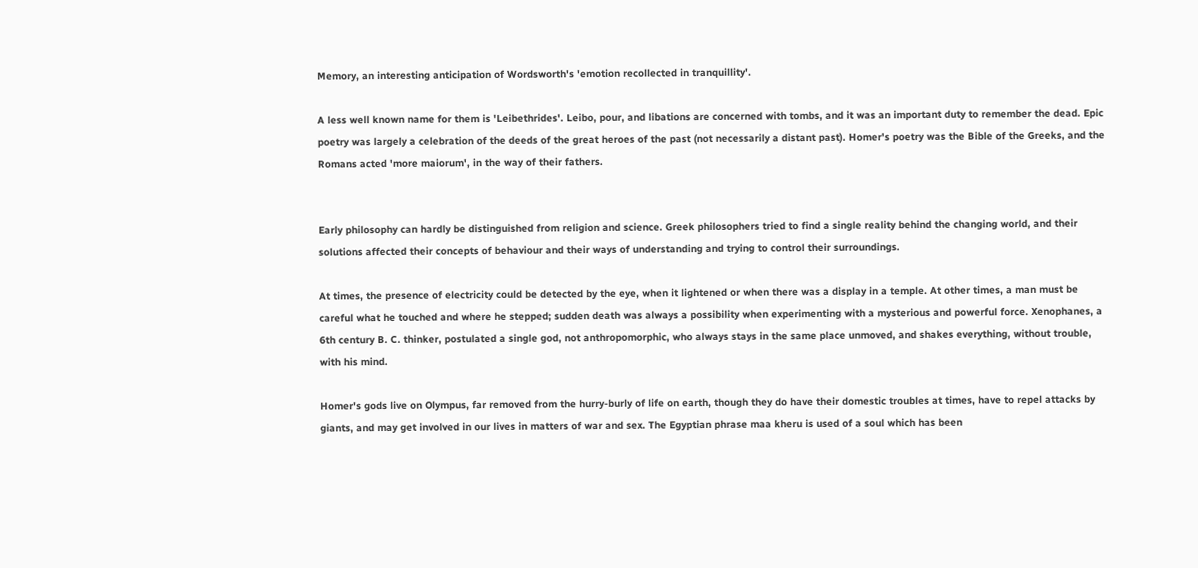Memory, an interesting anticipation of Wordsworth's 'emotion recollected in tranquillity'.

A less well known name for them is 'Leibethrides'. Leibo, pour, and libations are concerned with tombs, and it was an important duty to remember the dead. Epic poetry was largely a celebration of the deeds of the great heroes of the past (not necessarily a distant past). Homer's poetry was the Bible of the Greeks, and the Romans acted 'more maiorum', in the way of their fathers.


Early philosophy can hardly be distinguished from religion and science. Greek philosophers tried to find a single reality behind the changing world, and their solutions affected their concepts of behaviour and their ways of understanding and trying to control their surroundings.

At times, the presence of electricity could be detected by the eye, when it lightened or when there was a display in a temple. At other times, a man must be careful what he touched and where he stepped; sudden death was always a possibility when experimenting with a mysterious and powerful force. Xenophanes, a 6th century B. C. thinker, postulated a single god, not anthropomorphic, who always stays in the same place unmoved, and shakes everything, without trouble, with his mind.

Homer's gods live on Olympus, far removed from the hurry-burly of life on earth, though they do have their domestic troubles at times, have to repel attacks by giants, and may get involved in our lives in matters of war and sex. The Egyptian phrase maa kheru is used of a soul which has been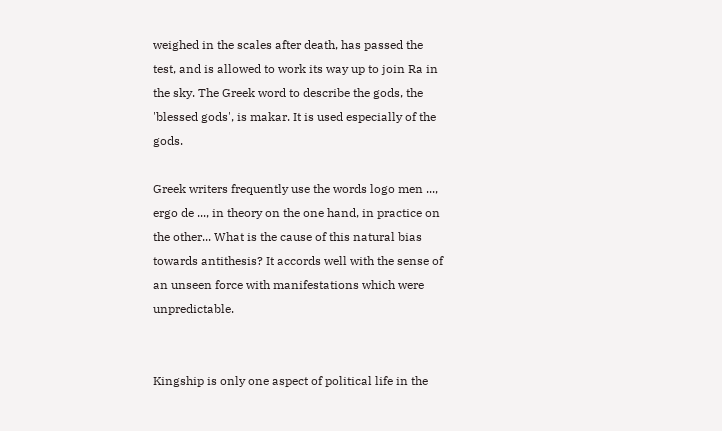weighed in the scales after death, has passed the test, and is allowed to work its way up to join Ra in the sky. The Greek word to describe the gods, the 'blessed gods', is makar. It is used especially of the gods.

Greek writers frequently use the words logo men ..., ergo de ..., in theory on the one hand, in practice on the other... What is the cause of this natural bias towards antithesis? It accords well with the sense of an unseen force with manifestations which were unpredictable.


Kingship is only one aspect of political life in the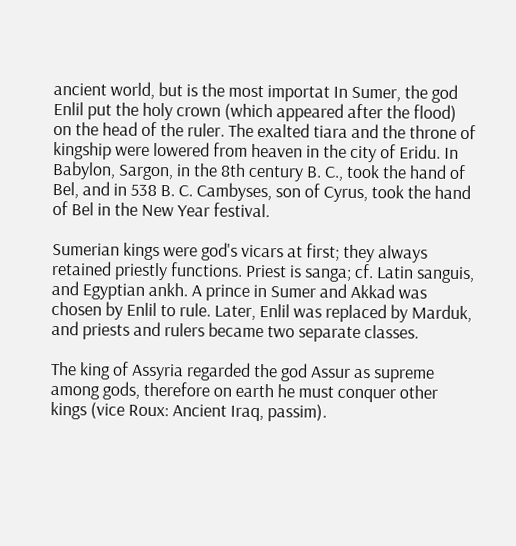ancient world, but is the most importat In Sumer, the god Enlil put the holy crown (which appeared after the flood) on the head of the ruler. The exalted tiara and the throne of kingship were lowered from heaven in the city of Eridu. In Babylon, Sargon, in the 8th century B. C., took the hand of Bel, and in 538 B. C. Cambyses, son of Cyrus, took the hand of Bel in the New Year festival.

Sumerian kings were god's vicars at first; they always retained priestly functions. Priest is sanga; cf. Latin sanguis, and Egyptian ankh. A prince in Sumer and Akkad was chosen by Enlil to rule. Later, Enlil was replaced by Marduk, and priests and rulers became two separate classes.

The king of Assyria regarded the god Assur as supreme among gods, therefore on earth he must conquer other kings (vice Roux: Ancient Iraq, passim).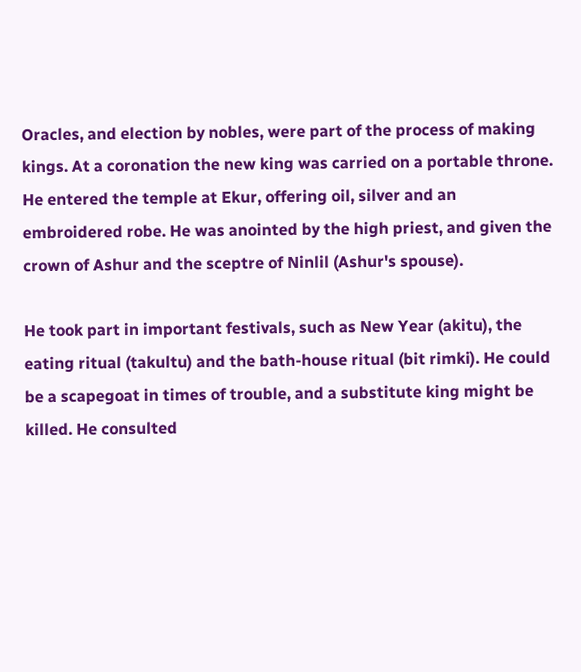Oracles, and election by nobles, were part of the process of making kings. At a coronation the new king was carried on a portable throne. He entered the temple at Ekur, offering oil, silver and an embroidered robe. He was anointed by the high priest, and given the crown of Ashur and the sceptre of Ninlil (Ashur's spouse).

He took part in important festivals, such as New Year (akitu), the eating ritual (takultu) and the bath-house ritual (bit rimki). He could be a scapegoat in times of trouble, and a substitute king might be killed. He consulted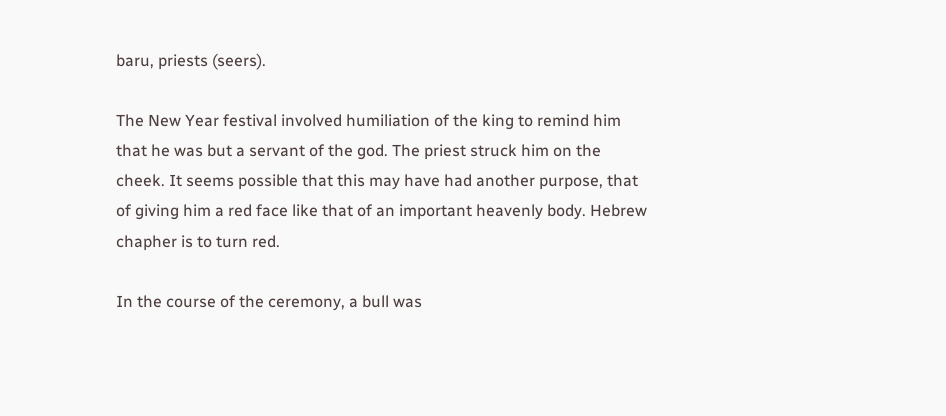baru, priests (seers).

The New Year festival involved humiliation of the king to remind him that he was but a servant of the god. The priest struck him on the cheek. It seems possible that this may have had another purpose, that of giving him a red face like that of an important heavenly body. Hebrew chapher is to turn red.

In the course of the ceremony, a bull was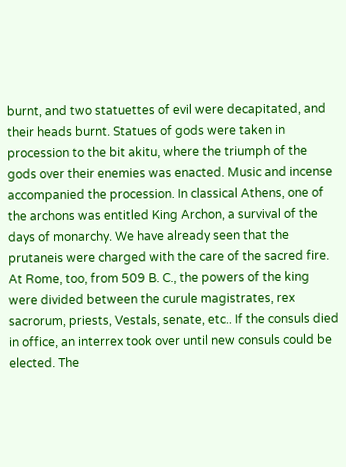burnt, and two statuettes of evil were decapitated, and their heads burnt. Statues of gods were taken in procession to the bit akitu, where the triumph of the gods over their enemies was enacted. Music and incense accompanied the procession. In classical Athens, one of the archons was entitled King Archon, a survival of the days of monarchy. We have already seen that the prutaneis were charged with the care of the sacred fire. At Rome, too, from 509 B. C., the powers of the king were divided between the curule magistrates, rex sacrorum, priests, Vestals, senate, etc.. If the consuls died in office, an interrex took over until new consuls could be elected. The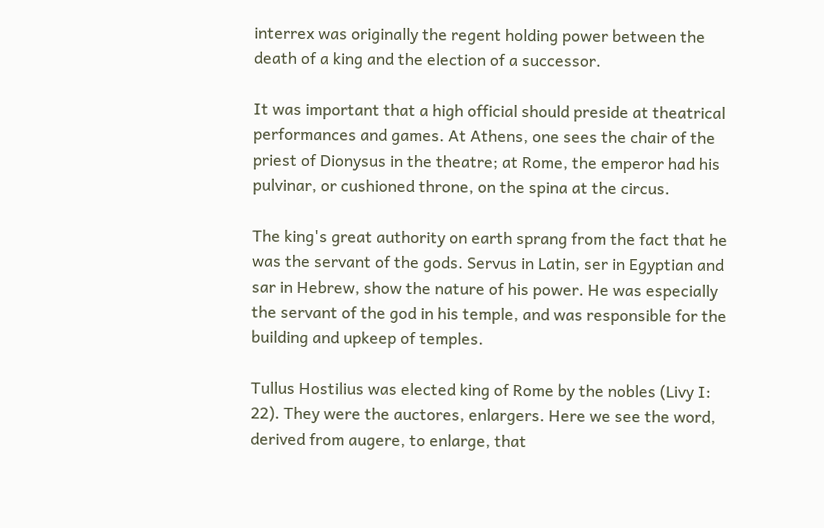interrex was originally the regent holding power between the death of a king and the election of a successor.

It was important that a high official should preside at theatrical performances and games. At Athens, one sees the chair of the priest of Dionysus in the theatre; at Rome, the emperor had his pulvinar, or cushioned throne, on the spina at the circus.

The king's great authority on earth sprang from the fact that he was the servant of the gods. Servus in Latin, ser in Egyptian and sar in Hebrew, show the nature of his power. He was especially the servant of the god in his temple, and was responsible for the building and upkeep of temples.

Tullus Hostilius was elected king of Rome by the nobles (Livy I: 22). They were the auctores, enlargers. Here we see the word, derived from augere, to enlarge, that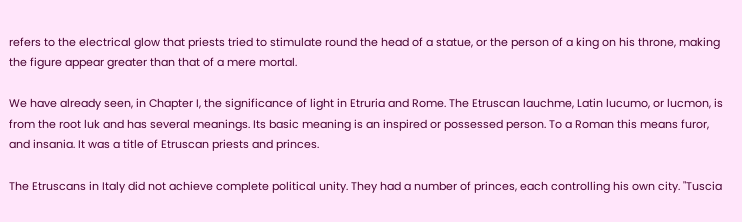refers to the electrical glow that priests tried to stimulate round the head of a statue, or the person of a king on his throne, making the figure appear greater than that of a mere mortal.

We have already seen, in Chapter I, the significance of light in Etruria and Rome. The Etruscan lauchme, Latin lucumo, or lucmon, is from the root luk and has several meanings. Its basic meaning is an inspired or possessed person. To a Roman this means furor, and insania. It was a title of Etruscan priests and princes.

The Etruscans in Italy did not achieve complete political unity. They had a number of princes, each controlling his own city. "Tuscia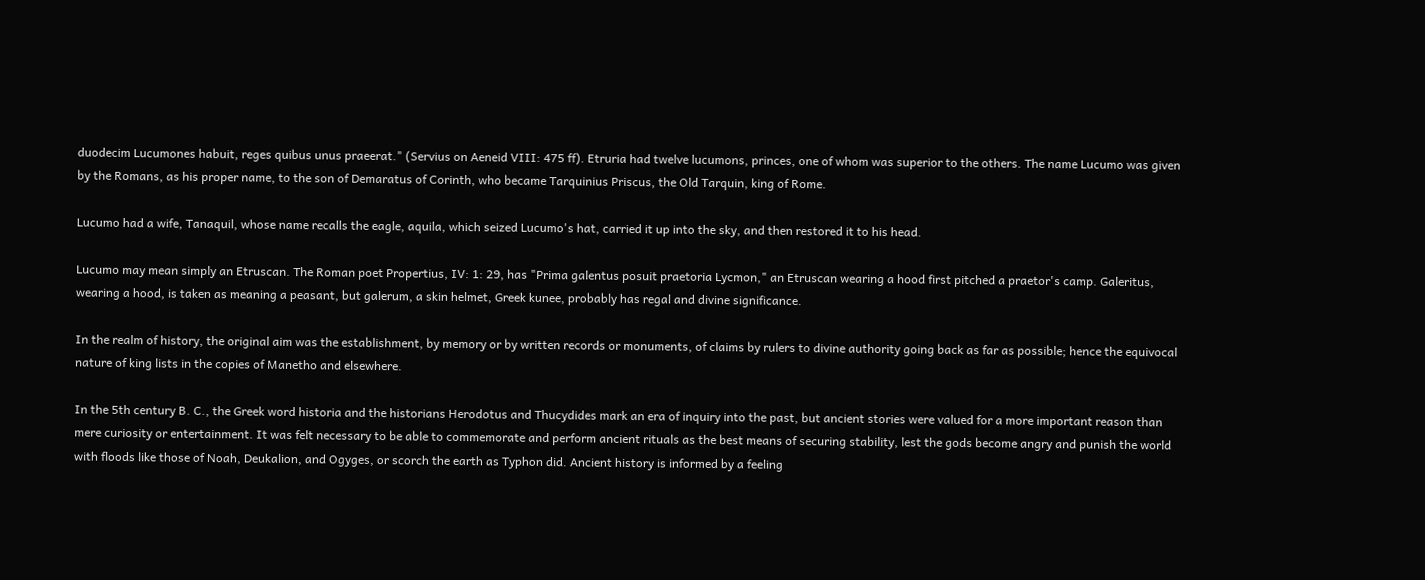duodecim Lucumones habuit, reges quibus unus praeerat." (Servius on Aeneid VIII: 475 ff). Etruria had twelve lucumons, princes, one of whom was superior to the others. The name Lucumo was given by the Romans, as his proper name, to the son of Demaratus of Corinth, who became Tarquinius Priscus, the Old Tarquin, king of Rome.

Lucumo had a wife, Tanaquil, whose name recalls the eagle, aquila, which seized Lucumo's hat, carried it up into the sky, and then restored it to his head.

Lucumo may mean simply an Etruscan. The Roman poet Propertius, IV: 1: 29, has "Prima galentus posuit praetoria Lycmon," an Etruscan wearing a hood first pitched a praetor's camp. Galeritus, wearing a hood, is taken as meaning a peasant, but galerum, a skin helmet, Greek kunee, probably has regal and divine significance.

In the realm of history, the original aim was the establishment, by memory or by written records or monuments, of claims by rulers to divine authority going back as far as possible; hence the equivocal nature of king lists in the copies of Manetho and elsewhere.

In the 5th century B. C., the Greek word historia and the historians Herodotus and Thucydides mark an era of inquiry into the past, but ancient stories were valued for a more important reason than mere curiosity or entertainment. It was felt necessary to be able to commemorate and perform ancient rituals as the best means of securing stability, lest the gods become angry and punish the world with floods like those of Noah, Deukalion, and Ogyges, or scorch the earth as Typhon did. Ancient history is informed by a feeling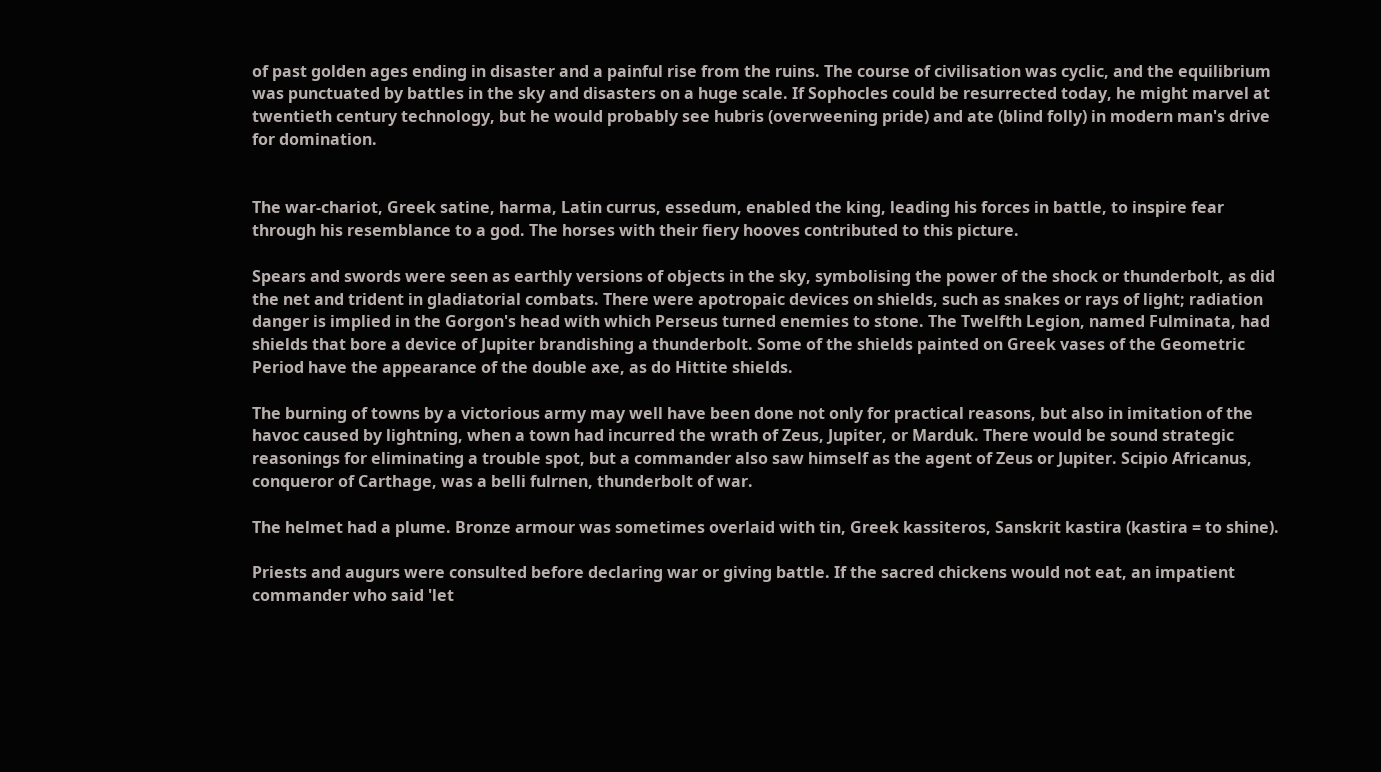of past golden ages ending in disaster and a painful rise from the ruins. The course of civilisation was cyclic, and the equilibrium was punctuated by battles in the sky and disasters on a huge scale. If Sophocles could be resurrected today, he might marvel at twentieth century technology, but he would probably see hubris (overweening pride) and ate (blind folly) in modern man's drive for domination.


The war-chariot, Greek satine, harma, Latin currus, essedum, enabled the king, leading his forces in battle, to inspire fear through his resemblance to a god. The horses with their fiery hooves contributed to this picture.

Spears and swords were seen as earthly versions of objects in the sky, symbolising the power of the shock or thunderbolt, as did the net and trident in gladiatorial combats. There were apotropaic devices on shields, such as snakes or rays of light; radiation danger is implied in the Gorgon's head with which Perseus turned enemies to stone. The Twelfth Legion, named Fulminata, had shields that bore a device of Jupiter brandishing a thunderbolt. Some of the shields painted on Greek vases of the Geometric Period have the appearance of the double axe, as do Hittite shields.

The burning of towns by a victorious army may well have been done not only for practical reasons, but also in imitation of the havoc caused by lightning, when a town had incurred the wrath of Zeus, Jupiter, or Marduk. There would be sound strategic reasonings for eliminating a trouble spot, but a commander also saw himself as the agent of Zeus or Jupiter. Scipio Africanus, conqueror of Carthage, was a belli fulrnen, thunderbolt of war.

The helmet had a plume. Bronze armour was sometimes overlaid with tin, Greek kassiteros, Sanskrit kastira (kastira = to shine).

Priests and augurs were consulted before declaring war or giving battle. If the sacred chickens would not eat, an impatient commander who said 'let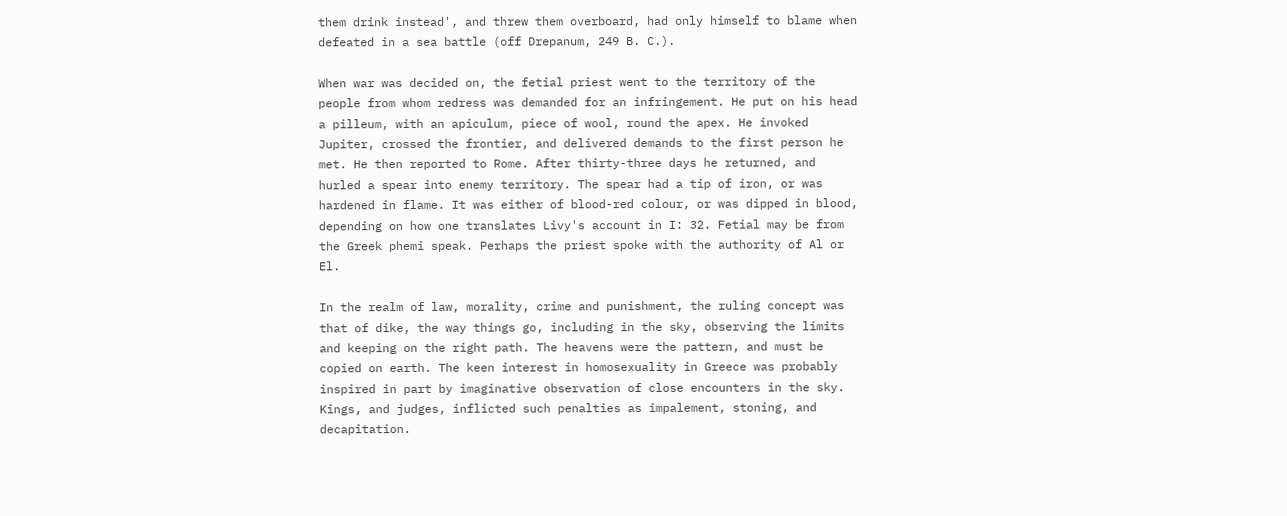them drink instead', and threw them overboard, had only himself to blame when defeated in a sea battle (off Drepanum, 249 B. C.).

When war was decided on, the fetial priest went to the territory of the people from whom redress was demanded for an infringement. He put on his head a pilleum, with an apiculum, piece of wool, round the apex. He invoked Jupiter, crossed the frontier, and delivered demands to the first person he met. He then reported to Rome. After thirty-three days he returned, and hurled a spear into enemy territory. The spear had a tip of iron, or was hardened in flame. It was either of blood-red colour, or was dipped in blood, depending on how one translates Livy's account in I: 32. Fetial may be from the Greek phemi speak. Perhaps the priest spoke with the authority of Al or El.

In the realm of law, morality, crime and punishment, the ruling concept was that of dike, the way things go, including in the sky, observing the limits and keeping on the right path. The heavens were the pattern, and must be copied on earth. The keen interest in homosexuality in Greece was probably inspired in part by imaginative observation of close encounters in the sky. Kings, and judges, inflicted such penalties as impalement, stoning, and decapitation.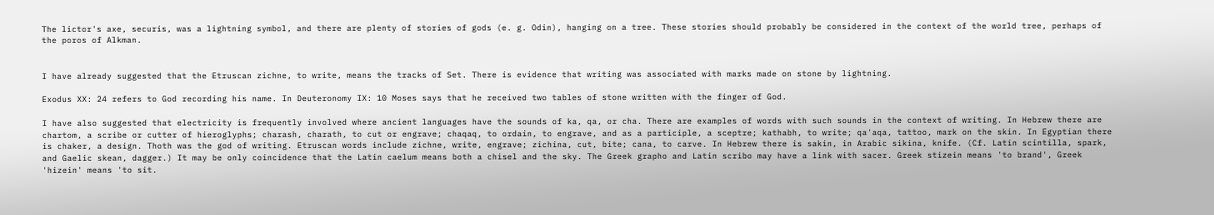The lictor's axe, securis, was a lightning symbol, and there are plenty of stories of gods (e. g. Odin), hanging on a tree. These stories should probably be considered in the context of the world tree, perhaps of the poros of Alkman.


I have already suggested that the Etruscan zichne, to write, means the tracks of Set. There is evidence that writing was associated with marks made on stone by lightning.

Exodus XX: 24 refers to God recording his name. In Deuteronomy IX: 10 Moses says that he received two tables of stone written with the finger of God.

I have also suggested that electricity is frequently involved where ancient languages have the sounds of ka, qa, or cha. There are examples of words with such sounds in the context of writing. In Hebrew there are chartom, a scribe or cutter of hieroglyphs; charash, charath, to cut or engrave; chaqaq, to ordain, to engrave, and as a participle, a sceptre; kathabh, to write; qa'aqa, tattoo, mark on the skin. In Egyptian there is chaker, a design. Thoth was the god of writing. Etruscan words include zichne, write, engrave; zichina, cut, bite; cana, to carve. In Hebrew there is sakin, in Arabic sikina, knife. (Cf. Latin scintilla, spark, and Gaelic skean, dagger.) It may be only coincidence that the Latin caelum means both a chisel and the sky. The Greek grapho and Latin scribo may have a link with sacer. Greek stizein means 'to brand', Greek 'hizein' means 'to sit.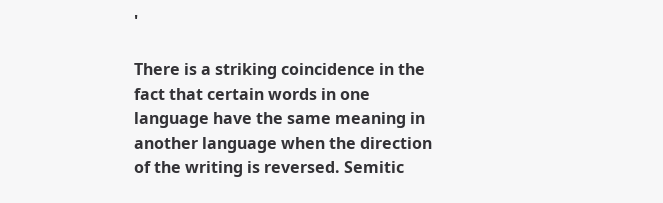'

There is a striking coincidence in the fact that certain words in one language have the same meaning in another language when the direction of the writing is reversed. Semitic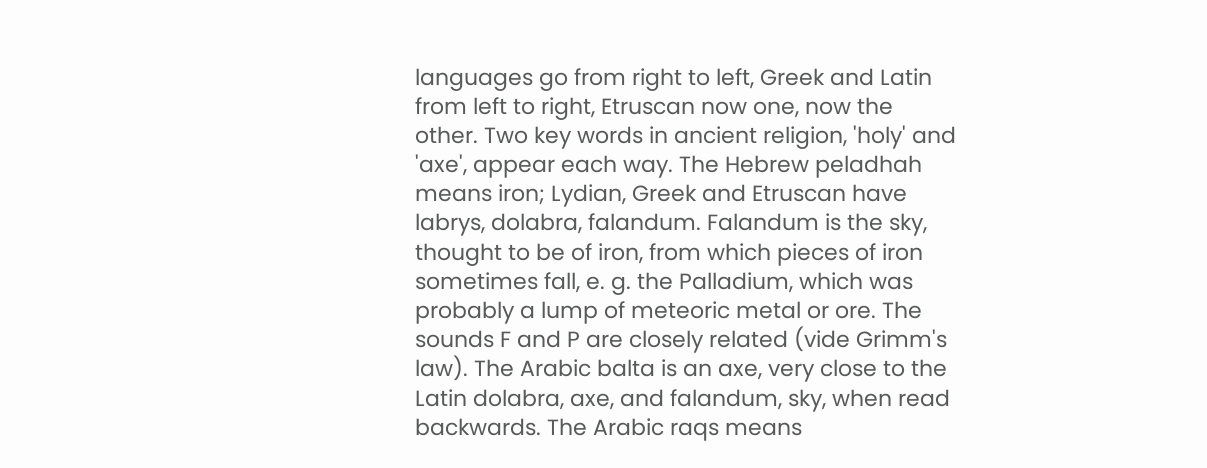languages go from right to left, Greek and Latin from left to right, Etruscan now one, now the other. Two key words in ancient religion, 'holy' and 'axe', appear each way. The Hebrew peladhah means iron; Lydian, Greek and Etruscan have labrys, dolabra, falandum. Falandum is the sky, thought to be of iron, from which pieces of iron sometimes fall, e. g. the Palladium, which was probably a lump of meteoric metal or ore. The sounds F and P are closely related (vide Grimm's law). The Arabic balta is an axe, very close to the Latin dolabra, axe, and falandum, sky, when read backwards. The Arabic raqs means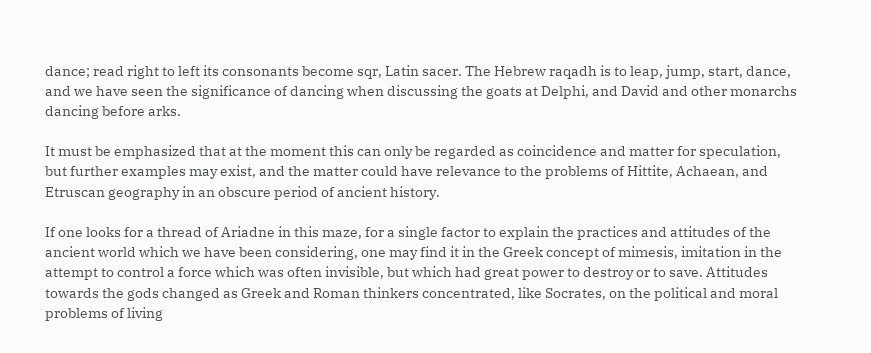dance; read right to left its consonants become sqr, Latin sacer. The Hebrew raqadh is to leap, jump, start, dance, and we have seen the significance of dancing when discussing the goats at Delphi, and David and other monarchs dancing before arks.

It must be emphasized that at the moment this can only be regarded as coincidence and matter for speculation, but further examples may exist, and the matter could have relevance to the problems of Hittite, Achaean, and Etruscan geography in an obscure period of ancient history.

If one looks for a thread of Ariadne in this maze, for a single factor to explain the practices and attitudes of the ancient world which we have been considering, one may find it in the Greek concept of mimesis, imitation in the attempt to control a force which was often invisible, but which had great power to destroy or to save. Attitudes towards the gods changed as Greek and Roman thinkers concentrated, like Socrates, on the political and moral problems of living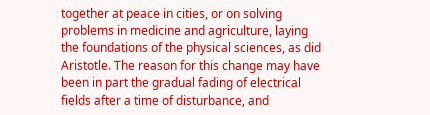together at peace in cities, or on solving problems in medicine and agriculture, laying the foundations of the physical sciences, as did Aristotle. The reason for this change may have been in part the gradual fading of electrical fields after a time of disturbance, and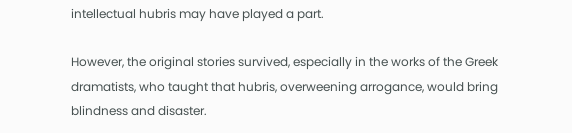intellectual hubris may have played a part.

However, the original stories survived, especially in the works of the Greek dramatists, who taught that hubris, overweening arrogance, would bring blindness and disaster.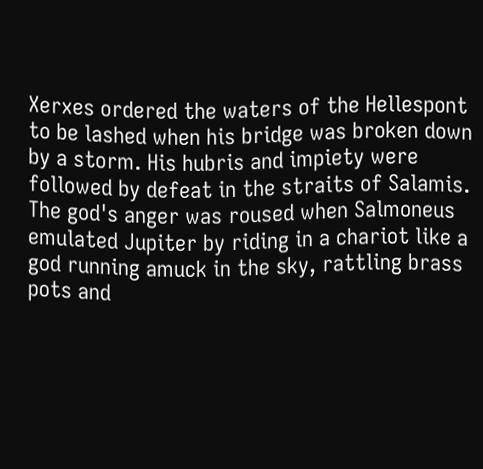Xerxes ordered the waters of the Hellespont to be lashed when his bridge was broken down by a storm. His hubris and impiety were followed by defeat in the straits of Salamis. The god's anger was roused when Salmoneus emulated Jupiter by riding in a chariot like a god running amuck in the sky, rattling brass pots and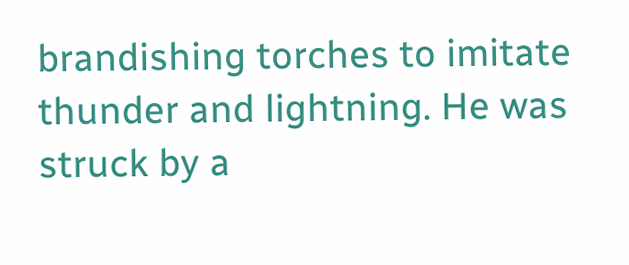brandishing torches to imitate thunder and lightning. He was struck by a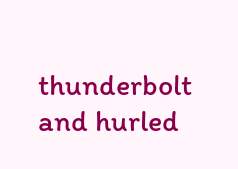thunderbolt and hurled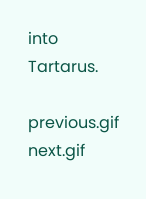into Tartarus.

previous.gif     next.gif